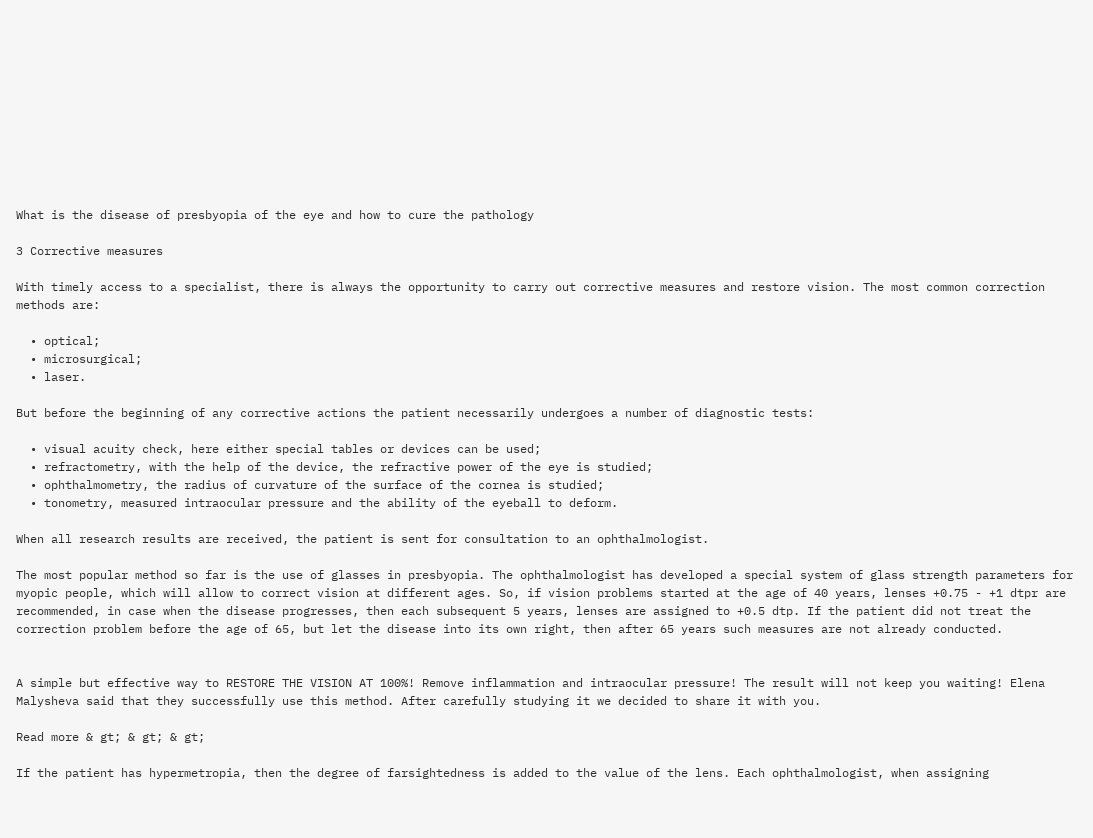What is the disease of presbyopia of the eye and how to cure the pathology

3 Corrective measures

With timely access to a specialist, there is always the opportunity to carry out corrective measures and restore vision. The most common correction methods are:

  • optical;
  • microsurgical;
  • laser.

But before the beginning of any corrective actions the patient necessarily undergoes a number of diagnostic tests:

  • visual acuity check, here either special tables or devices can be used;
  • refractometry, with the help of the device, the refractive power of the eye is studied;
  • ophthalmometry, the radius of curvature of the surface of the cornea is studied;
  • tonometry, measured intraocular pressure and the ability of the eyeball to deform.

When all research results are received, the patient is sent for consultation to an ophthalmologist.

The most popular method so far is the use of glasses in presbyopia. The ophthalmologist has developed a special system of glass strength parameters for myopic people, which will allow to correct vision at different ages. So, if vision problems started at the age of 40 years, lenses +0.75 - +1 dtpr are recommended, in case when the disease progresses, then each subsequent 5 years, lenses are assigned to +0.5 dtp. If the patient did not treat the correction problem before the age of 65, but let the disease into its own right, then after 65 years such measures are not already conducted.


A simple but effective way to RESTORE THE VISION AT 100%! Remove inflammation and intraocular pressure! The result will not keep you waiting! Elena Malysheva said that they successfully use this method. After carefully studying it we decided to share it with you.

Read more & gt; & gt; & gt;

If the patient has hypermetropia, then the degree of farsightedness is added to the value of the lens. Each ophthalmologist, when assigning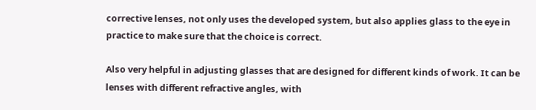corrective lenses, not only uses the developed system, but also applies glass to the eye in practice to make sure that the choice is correct.

Also very helpful in adjusting glasses that are designed for different kinds of work. It can be lenses with different refractive angles, with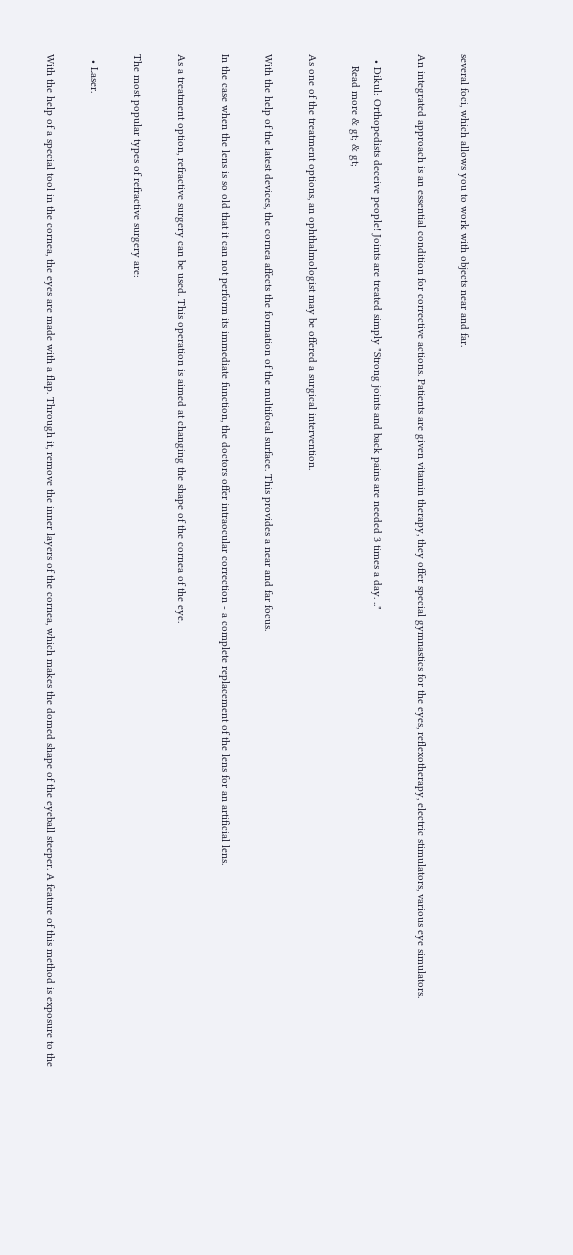several foci, which allows you to work with objects near and far.

An integrated approach is an essential condition for corrective actions. Patients are given vitamin therapy, they offer special gymnastics for the eyes, reflexotherapy, electric stimulators, various eye simulators.

  • Dikul: Orthopedists deceive people! Joints are treated simply "Strong joints and back pains are needed 3 times a day. .."
    Read more & gt; & gt;

As one of the treatment options, an ophthalmologist may be offered a surgical intervention.

With the help of the latest devices, the cornea affects the formation of the multifocal surface. This provides a near and far focus.

In the case when the lens is so old that it can not perform its immediate function, the doctors offer intraocular correction - a complete replacement of the lens for an artificial lens.

As a treatment option, refractive surgery can be used. This operation is aimed at changing the shape of the cornea of the eye.

The most popular types of refractive surgery are:

  • Laser.

With the help of a special tool in the cornea, the eyes are made with a flap. Through it, remove the inner layers of the cornea, which makes the domed shape of the eyeball steeper. A feature of this method is exposure to the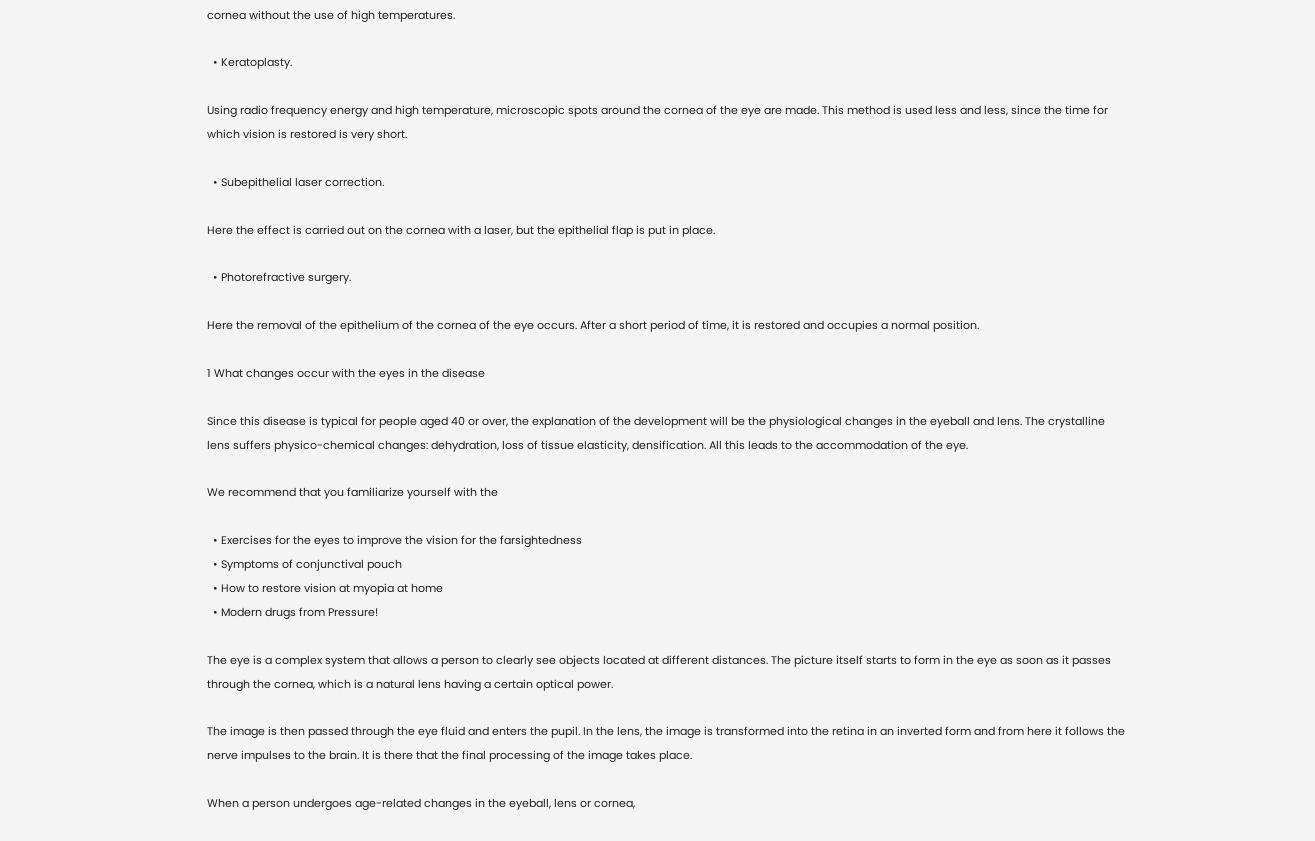cornea without the use of high temperatures.

  • Keratoplasty.

Using radio frequency energy and high temperature, microscopic spots around the cornea of the eye are made. This method is used less and less, since the time for which vision is restored is very short.

  • Subepithelial laser correction.

Here the effect is carried out on the cornea with a laser, but the epithelial flap is put in place.

  • Photorefractive surgery.

Here the removal of the epithelium of the cornea of the eye occurs. After a short period of time, it is restored and occupies a normal position.

1 What changes occur with the eyes in the disease

Since this disease is typical for people aged 40 or over, the explanation of the development will be the physiological changes in the eyeball and lens. The crystalline lens suffers physico-chemical changes: dehydration, loss of tissue elasticity, densification. All this leads to the accommodation of the eye.

We recommend that you familiarize yourself with the

  • Exercises for the eyes to improve the vision for the farsightedness
  • Symptoms of conjunctival pouch
  • How to restore vision at myopia at home
  • Modern drugs from Pressure!

The eye is a complex system that allows a person to clearly see objects located at different distances. The picture itself starts to form in the eye as soon as it passes through the cornea, which is a natural lens having a certain optical power.

The image is then passed through the eye fluid and enters the pupil. In the lens, the image is transformed into the retina in an inverted form and from here it follows the nerve impulses to the brain. It is there that the final processing of the image takes place.

When a person undergoes age-related changes in the eyeball, lens or cornea,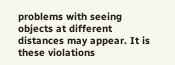problems with seeing objects at different distances may appear. It is these violations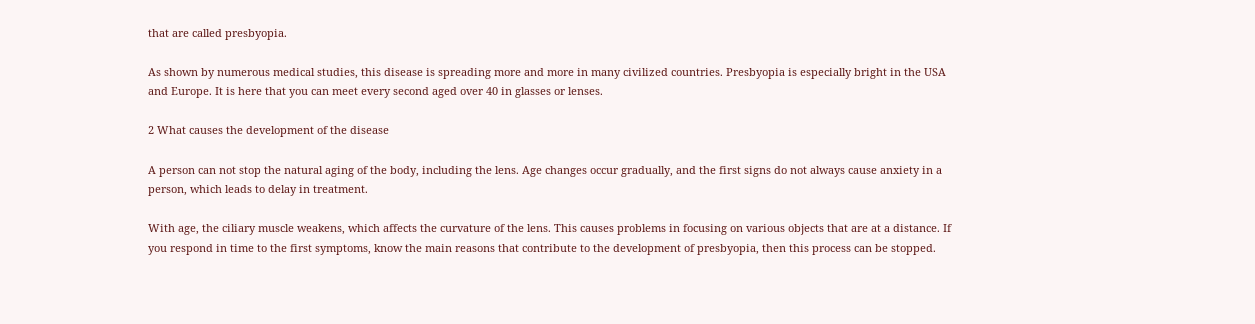that are called presbyopia.

As shown by numerous medical studies, this disease is spreading more and more in many civilized countries. Presbyopia is especially bright in the USA and Europe. It is here that you can meet every second aged over 40 in glasses or lenses.

2 What causes the development of the disease

A person can not stop the natural aging of the body, including the lens. Age changes occur gradually, and the first signs do not always cause anxiety in a person, which leads to delay in treatment.

With age, the ciliary muscle weakens, which affects the curvature of the lens. This causes problems in focusing on various objects that are at a distance. If you respond in time to the first symptoms, know the main reasons that contribute to the development of presbyopia, then this process can be stopped.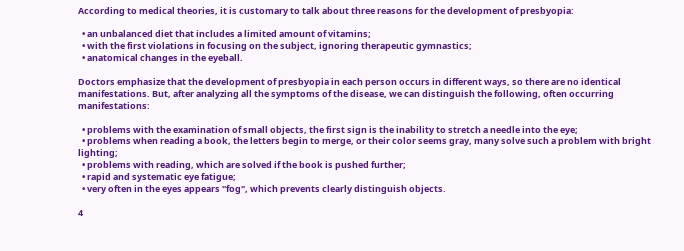According to medical theories, it is customary to talk about three reasons for the development of presbyopia:

  • an unbalanced diet that includes a limited amount of vitamins;
  • with the first violations in focusing on the subject, ignoring therapeutic gymnastics;
  • anatomical changes in the eyeball.

Doctors emphasize that the development of presbyopia in each person occurs in different ways, so there are no identical manifestations. But, after analyzing all the symptoms of the disease, we can distinguish the following, often occurring manifestations:

  • problems with the examination of small objects, the first sign is the inability to stretch a needle into the eye;
  • problems when reading a book, the letters begin to merge, or their color seems gray, many solve such a problem with bright lighting;
  • problems with reading, which are solved if the book is pushed further;
  • rapid and systematic eye fatigue;
  • very often in the eyes appears "fog", which prevents clearly distinguish objects.

4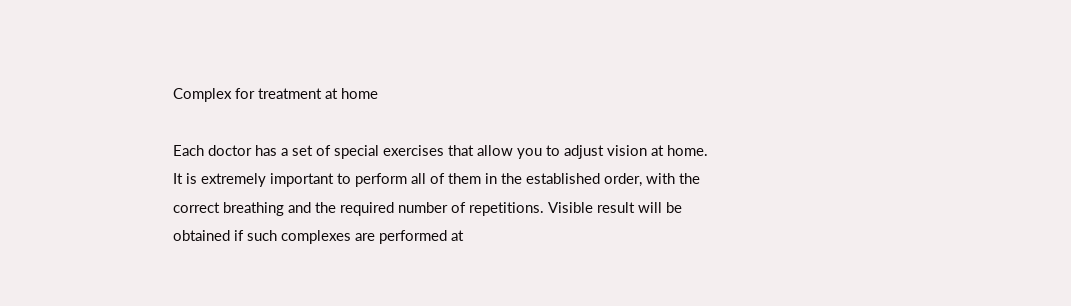Complex for treatment at home

Each doctor has a set of special exercises that allow you to adjust vision at home. It is extremely important to perform all of them in the established order, with the correct breathing and the required number of repetitions. Visible result will be obtained if such complexes are performed at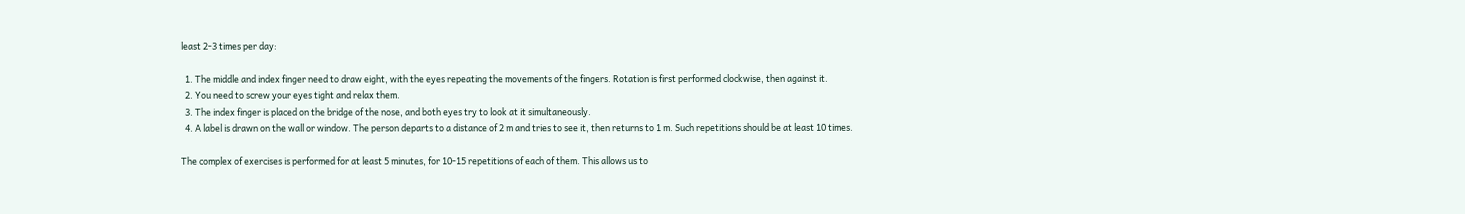least 2-3 times per day:

  1. The middle and index finger need to draw eight, with the eyes repeating the movements of the fingers. Rotation is first performed clockwise, then against it.
  2. You need to screw your eyes tight and relax them.
  3. The index finger is placed on the bridge of the nose, and both eyes try to look at it simultaneously.
  4. A label is drawn on the wall or window. The person departs to a distance of 2 m and tries to see it, then returns to 1 m. Such repetitions should be at least 10 times.

The complex of exercises is performed for at least 5 minutes, for 10-15 repetitions of each of them. This allows us to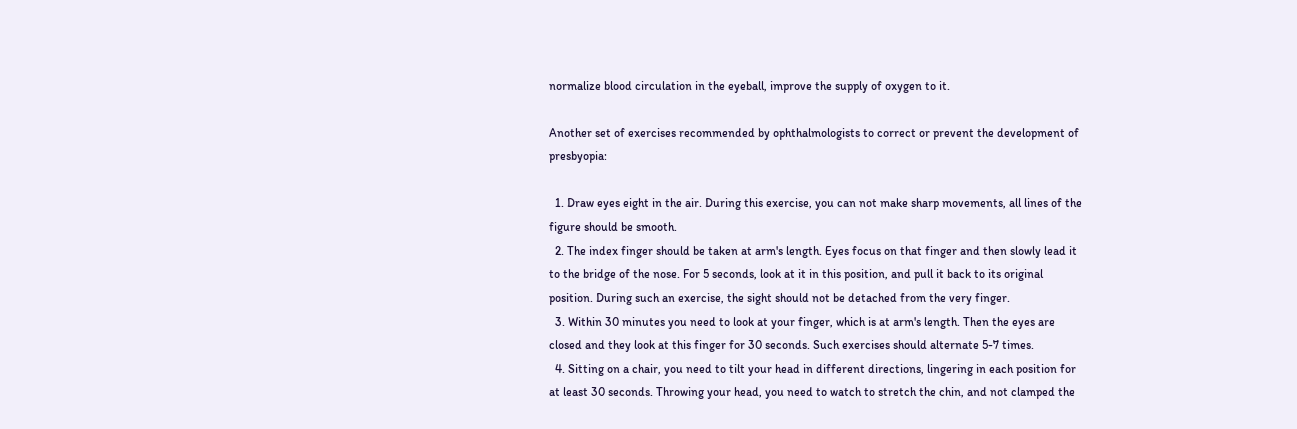normalize blood circulation in the eyeball, improve the supply of oxygen to it.

Another set of exercises recommended by ophthalmologists to correct or prevent the development of presbyopia:

  1. Draw eyes eight in the air. During this exercise, you can not make sharp movements, all lines of the figure should be smooth.
  2. The index finger should be taken at arm's length. Eyes focus on that finger and then slowly lead it to the bridge of the nose. For 5 seconds, look at it in this position, and pull it back to its original position. During such an exercise, the sight should not be detached from the very finger.
  3. Within 30 minutes you need to look at your finger, which is at arm's length. Then the eyes are closed and they look at this finger for 30 seconds. Such exercises should alternate 5-7 times.
  4. Sitting on a chair, you need to tilt your head in different directions, lingering in each position for at least 30 seconds. Throwing your head, you need to watch to stretch the chin, and not clamped the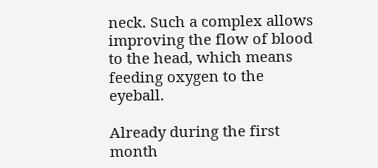neck. Such a complex allows improving the flow of blood to the head, which means feeding oxygen to the eyeball.

Already during the first month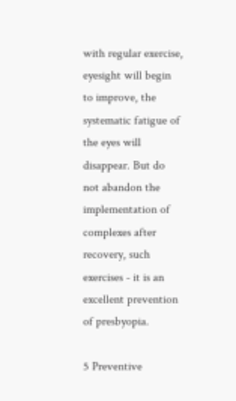with regular exercise, eyesight will begin to improve, the systematic fatigue of the eyes will disappear. But do not abandon the implementation of complexes after recovery, such exercises - it is an excellent prevention of presbyopia.

5 Preventive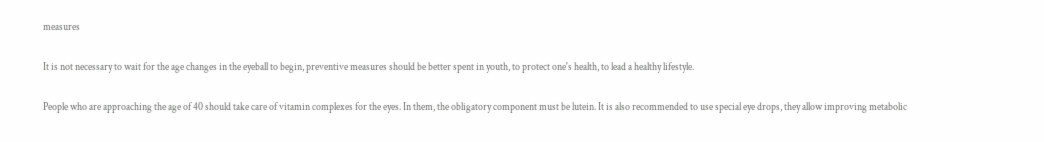measures

It is not necessary to wait for the age changes in the eyeball to begin, preventive measures should be better spent in youth, to protect one's health, to lead a healthy lifestyle.

People who are approaching the age of 40 should take care of vitamin complexes for the eyes. In them, the obligatory component must be lutein. It is also recommended to use special eye drops, they allow improving metabolic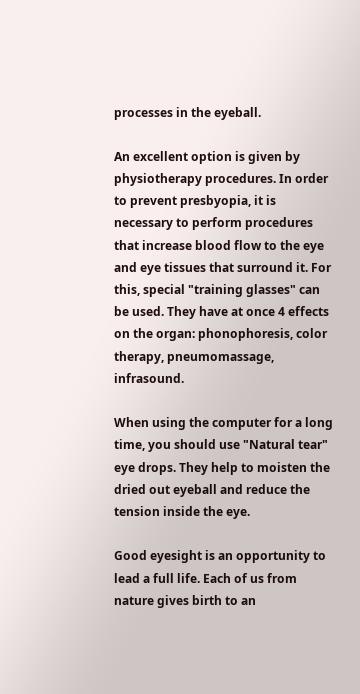processes in the eyeball.

An excellent option is given by physiotherapy procedures. In order to prevent presbyopia, it is necessary to perform procedures that increase blood flow to the eye and eye tissues that surround it. For this, special "training glasses" can be used. They have at once 4 effects on the organ: phonophoresis, color therapy, pneumomassage, infrasound.

When using the computer for a long time, you should use "Natural tear" eye drops. They help to moisten the dried out eyeball and reduce the tension inside the eye.

Good eyesight is an opportunity to lead a full life. Each of us from nature gives birth to an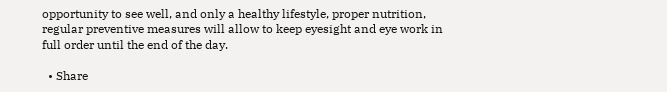opportunity to see well, and only a healthy lifestyle, proper nutrition, regular preventive measures will allow to keep eyesight and eye work in full order until the end of the day.

  • Share